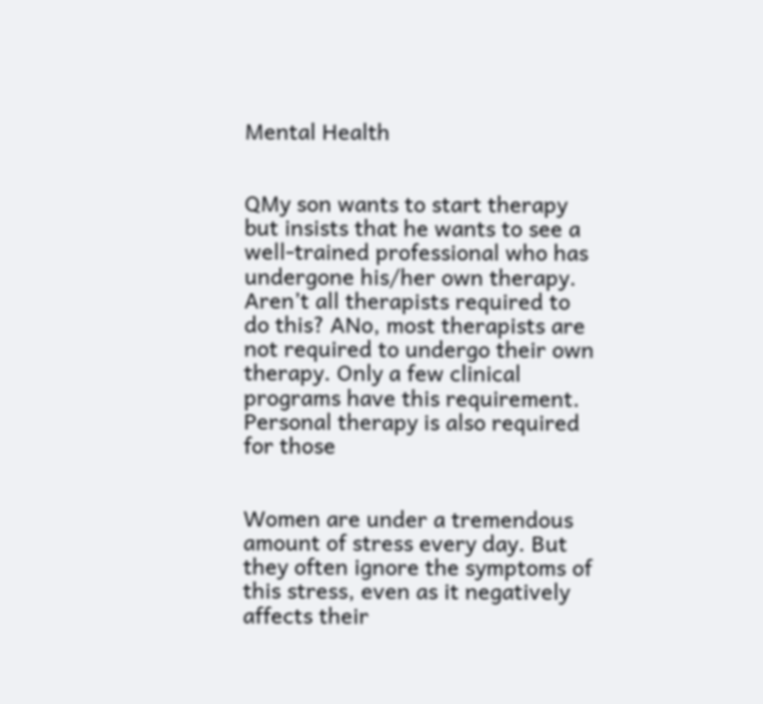Mental Health


QMy son wants to start therapy but insists that he wants to see a well-trained professional who has undergone his/her own therapy. Aren’t all therapists required to do this? ANo, most therapists are not required to undergo their own therapy. Only a few clinical programs have this requirement. Personal therapy is also required for those


Women are under a tremendous amount of stress every day. But they often ignore the symptoms of this stress, even as it negatively affects their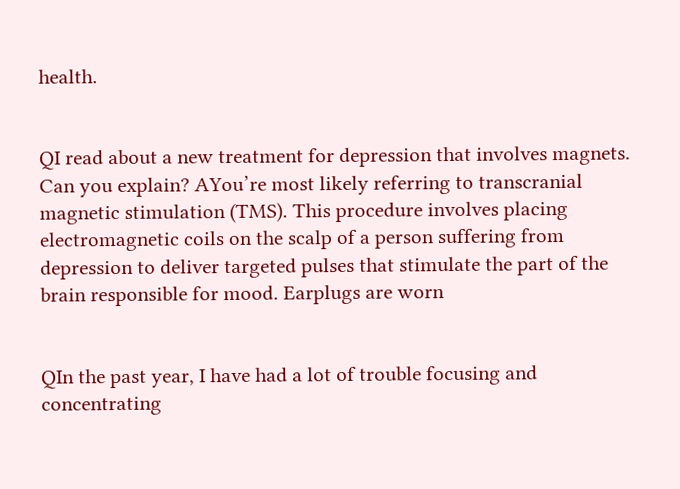health.


QI read about a new treatment for depression that involves magnets. Can you explain? AYou’re most likely referring to transcranial magnetic stimulation (TMS). This procedure involves placing electromagnetic coils on the scalp of a person suffering from depression to deliver targeted pulses that stimulate the part of the brain responsible for mood. Earplugs are worn


QIn the past year, I have had a lot of trouble focusing and concentrating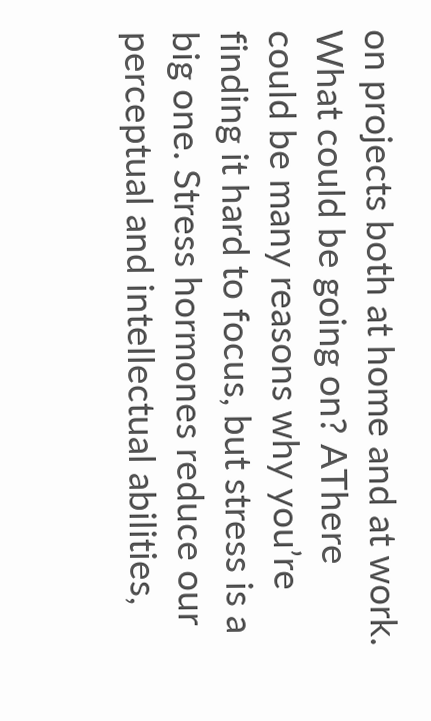on projects both at home and at work. What could be going on? AThere could be many reasons why you’re finding it hard to focus, but stress is a big one. Stress hormones reduce our perceptual and intellectual abilities,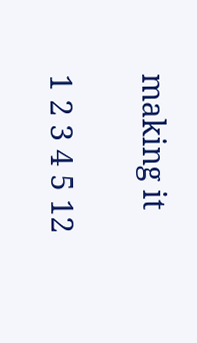making it

1 2 3 4 5 12